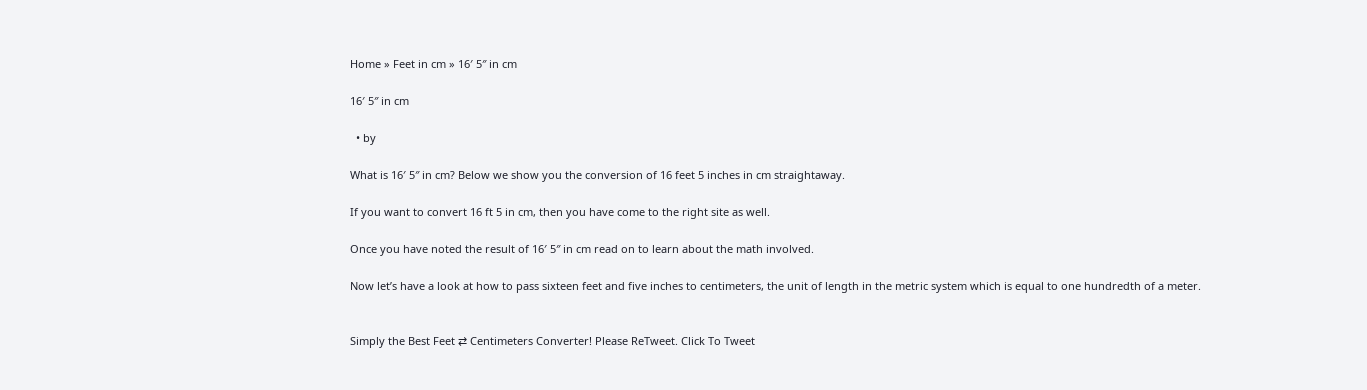Home » Feet in cm » 16′ 5″ in cm

16′ 5″ in cm

  • by

What is 16′ 5″ in cm? Below we show you the conversion of 16 feet 5 inches in cm straightaway.

If you want to convert 16 ft 5 in cm, then you have come to the right site as well.

Once you have noted the result of 16′ 5″ in cm read on to learn about the math involved.

Now let’s have a look at how to pass sixteen feet and five inches to centimeters, the unit of length in the metric system which is equal to one hundredth of a meter.


Simply the Best Feet ⇄ Centimeters Converter! Please ReTweet. Click To Tweet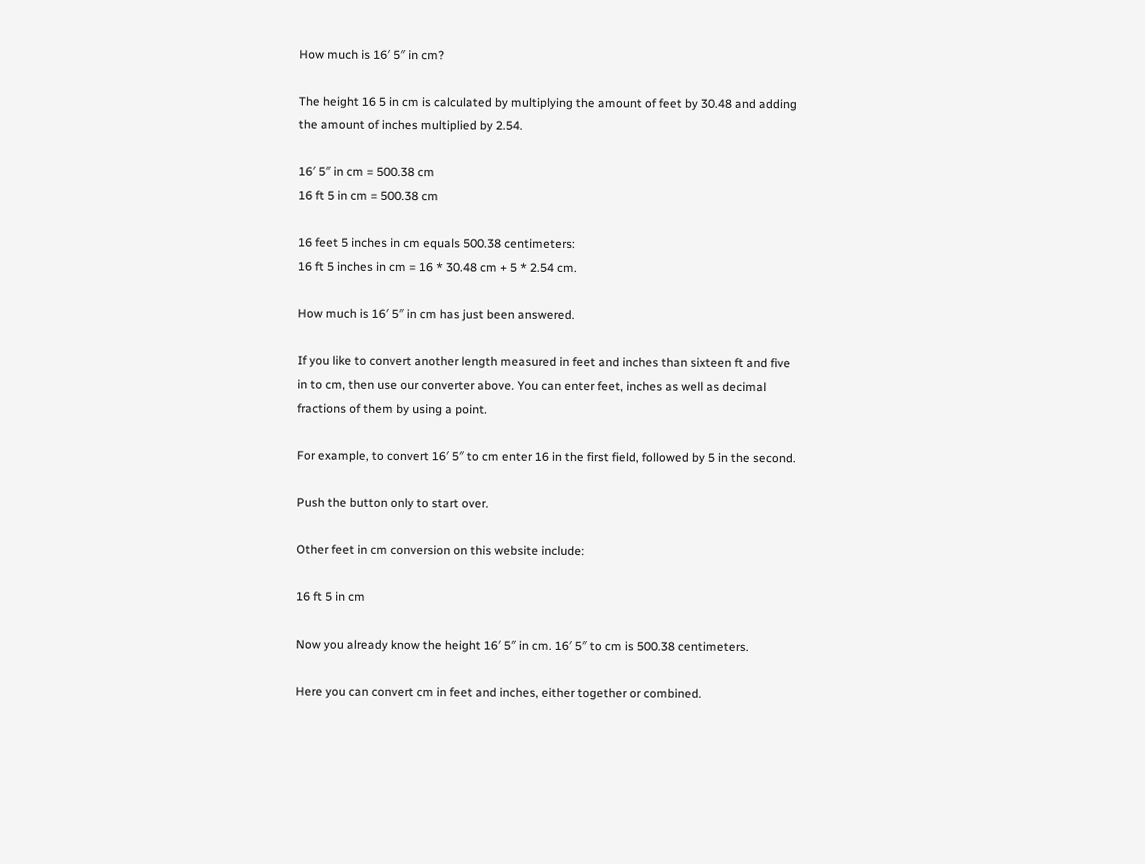How much is 16′ 5″ in cm?

The height 16 5 in cm is calculated by multiplying the amount of feet by 30.48 and adding the amount of inches multiplied by 2.54.

16′ 5″ in cm = 500.38 cm
16 ft 5 in cm = 500.38 cm

16 feet 5 inches in cm equals 500.38 centimeters:
16 ft 5 inches in cm = 16 * 30.48 cm + 5 * 2.54 cm.

How much is 16′ 5″ in cm has just been answered.

If you like to convert another length measured in feet and inches than sixteen ft and five in to cm, then use our converter above. You can enter feet, inches as well as decimal fractions of them by using a point.

For example, to convert 16′ 5″ to cm enter 16 in the first field, followed by 5 in the second.

Push the button only to start over.

Other feet in cm conversion on this website include:

16 ft 5 in cm

Now you already know the height 16′ 5″ in cm. 16′ 5″ to cm is 500.38 centimeters.

Here you can convert cm in feet and inches, either together or combined.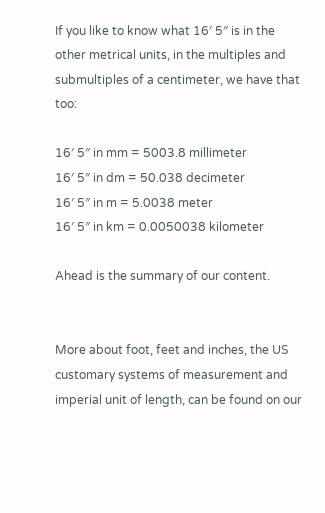If you like to know what 16′ 5″ is in the other metrical units, in the multiples and submultiples of a centimeter, we have that too:

16′ 5″ in mm = 5003.8 millimeter
16′ 5″ in dm = 50.038 decimeter
16′ 5″ in m = 5.0038 meter
16′ 5″ in km = 0.0050038 kilometer

Ahead is the summary of our content.


More about foot, feet and inches, the US customary systems of measurement and imperial unit of length, can be found on our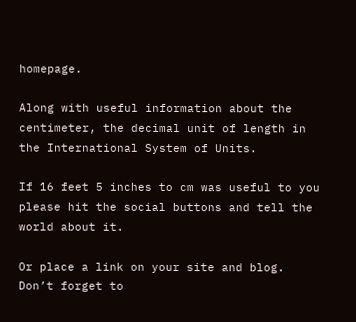homepage.

Along with useful information about the centimeter, the decimal unit of length in the International System of Units.

If 16 feet 5 inches to cm was useful to you please hit the social buttons and tell the world about it.

Or place a link on your site and blog. Don’t forget to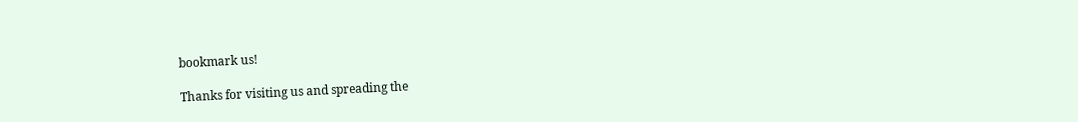bookmark us!

Thanks for visiting us and spreading the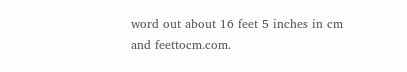word out about 16 feet 5 inches in cm and feettocm.com.